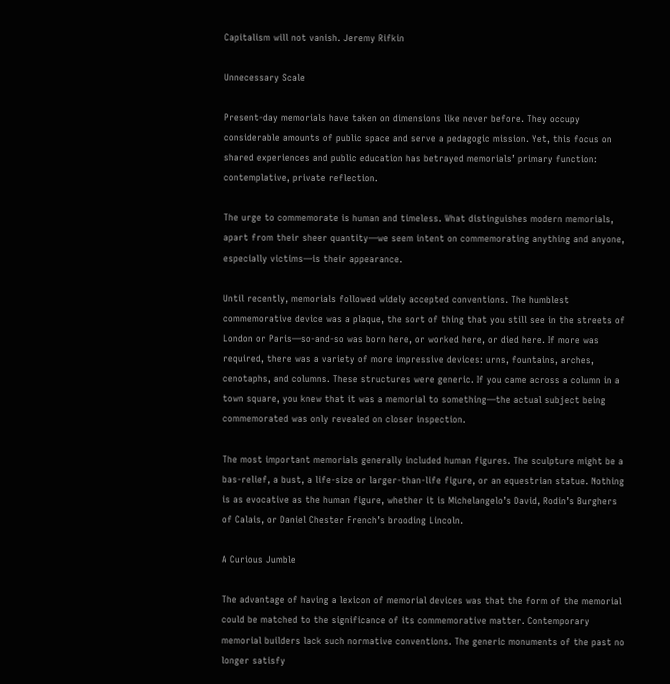Capitalism will not vanish. Jeremy Rifkin

Unnecessary Scale

Present-day memorials have taken on dimensions like never before. They occupy considerable amounts of public space and serve a pedagogic mission. Yet, this focus on shared experiences and public education has betrayed memorials’ primary function: contemplative, private reflection.

The urge to commemorate is human and timeless. What distinguishes modern memorials, apart from their sheer quantity—we seem intent on commemorating anything and anyone, especially victims—is their appearance.

Until recently, memorials followed widely accepted conventions. The humblest commemorative device was a plaque, the sort of thing that you still see in the streets of London or Paris—so-and-so was born here, or worked here, or died here. If more was required, there was a variety of more impressive devices: urns, fountains, arches, cenotaphs, and columns. These structures were generic. If you came across a column in a town square, you knew that it was a memorial to something—the actual subject being commemorated was only revealed on closer inspection.

The most important memorials generally included human figures. The sculpture might be a bas-relief, a bust, a life-size or larger-than-life figure, or an equestrian statue. Nothing is as evocative as the human figure, whether it is Michelangelo’s David, Rodin’s Burghers of Calais, or Daniel Chester French’s brooding Lincoln.

A Curious Jumble

The advantage of having a lexicon of memorial devices was that the form of the memorial could be matched to the significance of its commemorative matter. Contemporary memorial builders lack such normative conventions. The generic monuments of the past no longer satisfy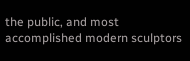the public, and most accomplished modern sculptors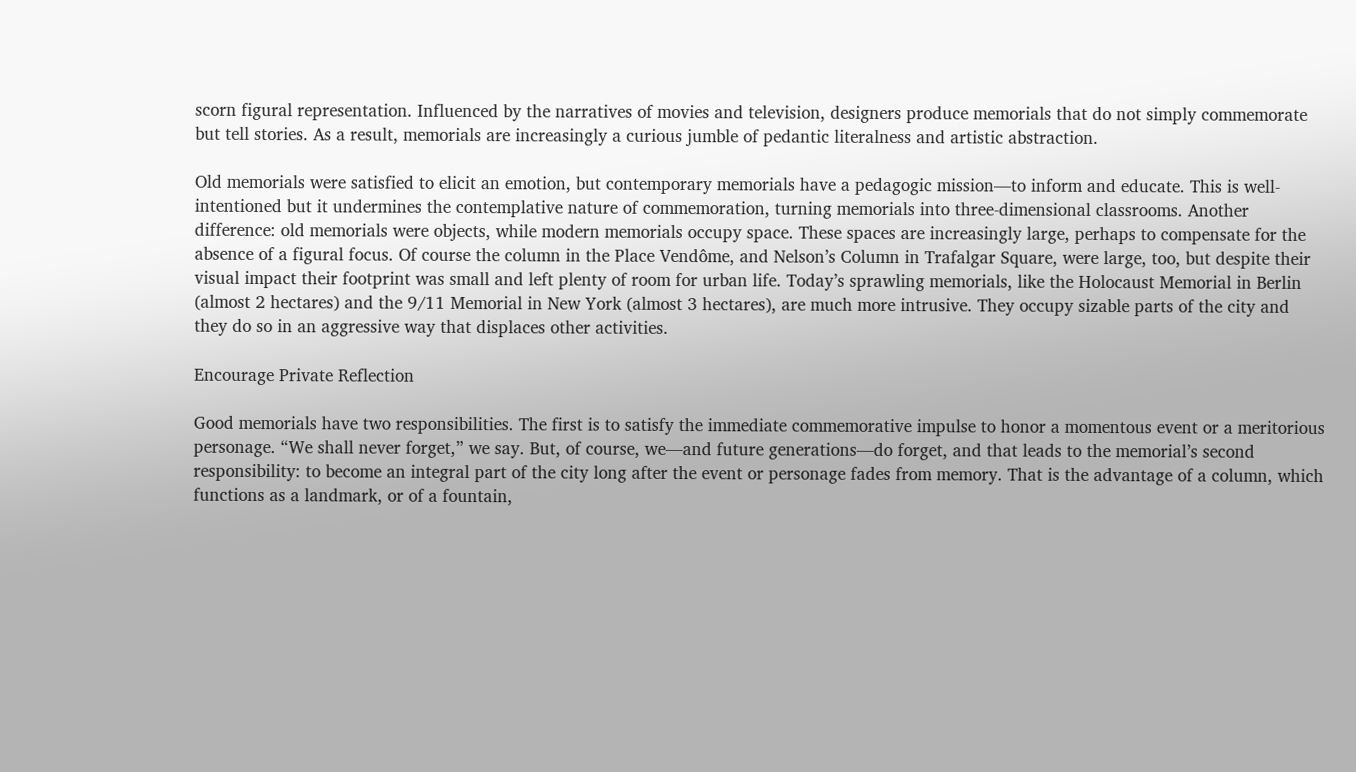scorn figural representation. Influenced by the narratives of movies and television, designers produce memorials that do not simply commemorate but tell stories. As a result, memorials are increasingly a curious jumble of pedantic literalness and artistic abstraction.

Old memorials were satisfied to elicit an emotion, but contemporary memorials have a pedagogic mission—to inform and educate. This is well-intentioned but it undermines the contemplative nature of commemoration, turning memorials into three-dimensional classrooms. Another difference: old memorials were objects, while modern memorials occupy space. These spaces are increasingly large, perhaps to compensate for the absence of a figural focus. Of course the column in the Place Vendôme, and Nelson’s Column in Trafalgar Square, were large, too, but despite their visual impact their footprint was small and left plenty of room for urban life. Today’s sprawling memorials, like the Holocaust Memorial in Berlin (almost 2 hectares) and the 9/11 Memorial in New York (almost 3 hectares), are much more intrusive. They occupy sizable parts of the city and they do so in an aggressive way that displaces other activities.

Encourage Private Reflection

Good memorials have two responsibilities. The first is to satisfy the immediate commemorative impulse to honor a momentous event or a meritorious personage. “We shall never forget,” we say. But, of course, we—and future generations—do forget, and that leads to the memorial’s second responsibility: to become an integral part of the city long after the event or personage fades from memory. That is the advantage of a column, which functions as a landmark, or of a fountain,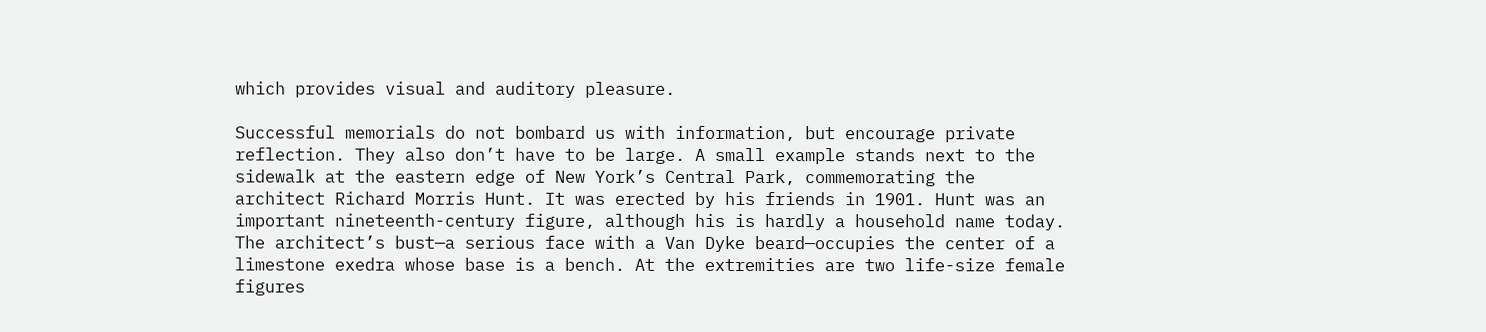which provides visual and auditory pleasure.

Successful memorials do not bombard us with information, but encourage private reflection. They also don’t have to be large. A small example stands next to the sidewalk at the eastern edge of New York’s Central Park, commemorating the architect Richard Morris Hunt. It was erected by his friends in 1901. Hunt was an important nineteenth-century figure, although his is hardly a household name today. The architect’s bust—a serious face with a Van Dyke beard—occupies the center of a limestone exedra whose base is a bench. At the extremities are two life-size female figures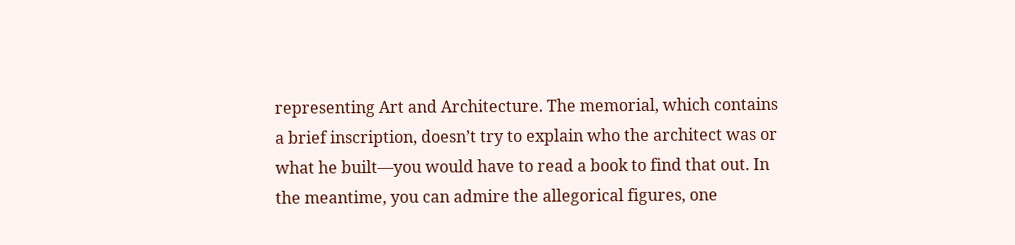representing Art and Architecture. The memorial, which contains a brief inscription, doesn’t try to explain who the architect was or what he built—you would have to read a book to find that out. In the meantime, you can admire the allegorical figures, one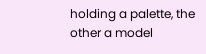holding a palette, the other a model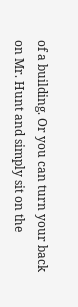of a building. Or you can turn your back on Mr. Hunt and simply sit on the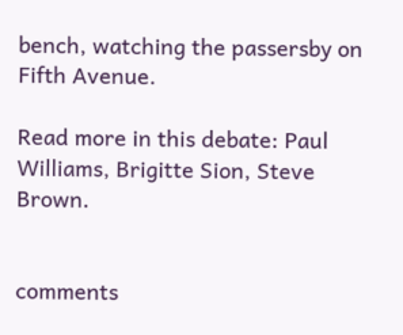bench, watching the passersby on Fifth Avenue.

Read more in this debate: Paul Williams, Brigitte Sion, Steve Brown.


comments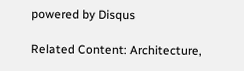powered by Disqus

Related Content: Architecture,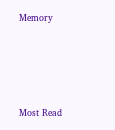Memory




Most Read